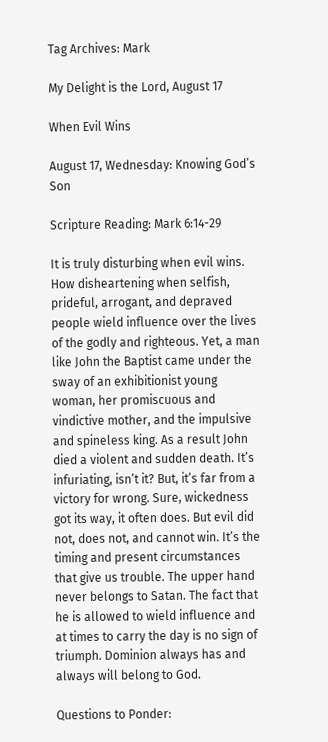Tag Archives: Mark

My Delight is the Lord, August 17

When Evil Wins

August 17, Wednesday: Knowing God’s Son

Scripture Reading: Mark 6:14-29

It is truly disturbing when evil wins. How disheartening when selfish, prideful, arrogant, and depraved people wield influence over the lives of the godly and righteous. Yet, a man like John the Baptist came under the sway of an exhibitionist young woman, her promiscuous and vindictive mother, and the impulsive and spineless king. As a result John died a violent and sudden death. It’s infuriating, isn’t it? But, it’s far from a victory for wrong. Sure, wickedness got its way, it often does. But evil did not, does not, and cannot win. It’s the timing and present circumstances that give us trouble. The upper hand never belongs to Satan. The fact that he is allowed to wield influence and at times to carry the day is no sign of triumph. Dominion always has and always will belong to God.

Questions to Ponder: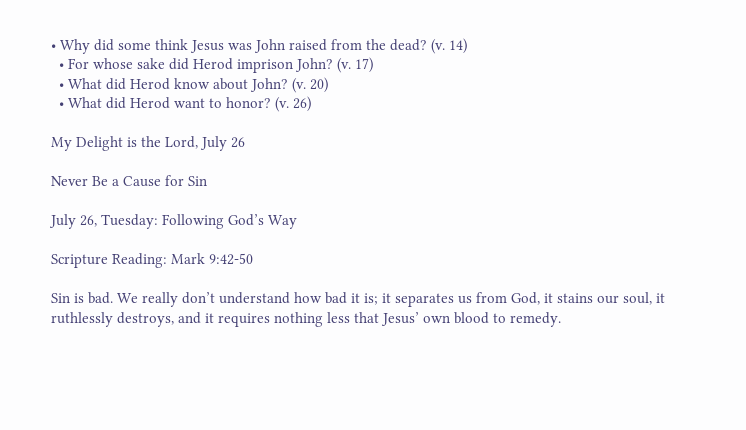• Why did some think Jesus was John raised from the dead? (v. 14)
  • For whose sake did Herod imprison John? (v. 17)
  • What did Herod know about John? (v. 20)
  • What did Herod want to honor? (v. 26)

My Delight is the Lord, July 26

Never Be a Cause for Sin

July 26, Tuesday: Following God’s Way

Scripture Reading: Mark 9:42-50

Sin is bad. We really don’t understand how bad it is; it separates us from God, it stains our soul, it ruthlessly destroys, and it requires nothing less that Jesus’ own blood to remedy.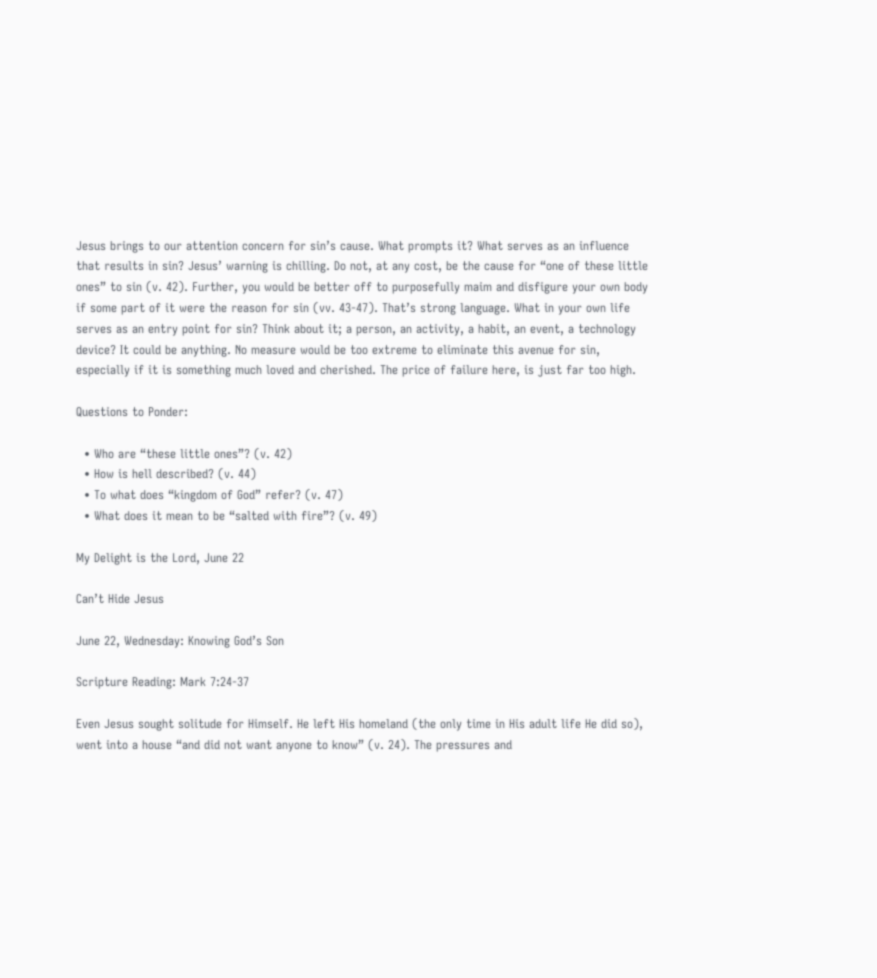Jesus brings to our attention concern for sin’s cause. What prompts it? What serves as an influence that results in sin? Jesus’ warning is chilling. Do not, at any cost, be the cause for “one of these little ones” to sin (v. 42). Further, you would be better off to purposefully maim and disfigure your own body if some part of it were the reason for sin (vv. 43-47). That’s strong language. What in your own life serves as an entry point for sin? Think about it; a person, an activity, a habit, an event, a technology device? It could be anything. No measure would be too extreme to eliminate this avenue for sin, especially if it is something much loved and cherished. The price of failure here, is just far too high.

Questions to Ponder:

  • Who are “these little ones”? (v. 42)
  • How is hell described? (v. 44)
  • To what does “kingdom of God” refer? (v. 47)
  • What does it mean to be “salted with fire”? (v. 49)

My Delight is the Lord, June 22

Can’t Hide Jesus

June 22, Wednesday: Knowing God’s Son

Scripture Reading: Mark 7:24-37

Even Jesus sought solitude for Himself. He left His homeland (the only time in His adult life He did so), went into a house “and did not want anyone to know” (v. 24). The pressures and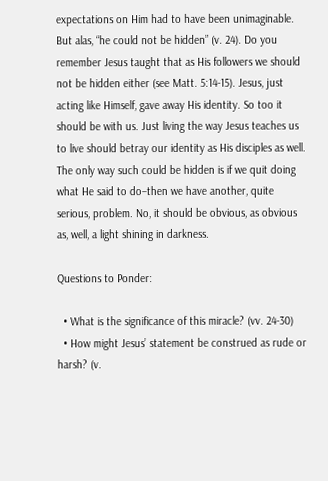expectations on Him had to have been unimaginable. But alas, “he could not be hidden” (v. 24). Do you remember Jesus taught that as His followers we should not be hidden either (see Matt. 5:14-15). Jesus, just acting like Himself, gave away His identity. So too it should be with us. Just living the way Jesus teaches us to live should betray our identity as His disciples as well. The only way such could be hidden is if we quit doing what He said to do–then we have another, quite serious, problem. No, it should be obvious, as obvious as, well, a light shining in darkness.

Questions to Ponder:

  • What is the significance of this miracle? (vv. 24-30)
  • How might Jesus’ statement be construed as rude or harsh? (v.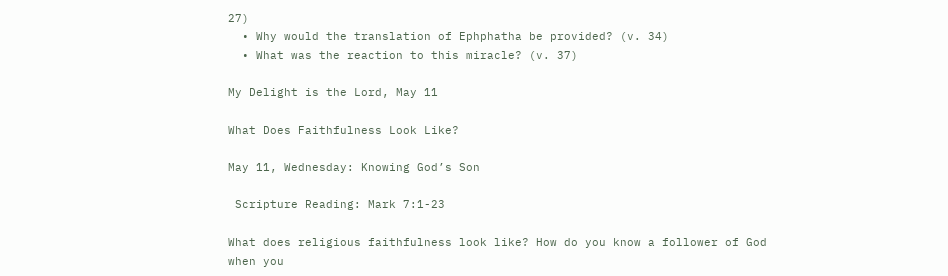27)
  • Why would the translation of Ephphatha be provided? (v. 34)
  • What was the reaction to this miracle? (v. 37)

My Delight is the Lord, May 11

What Does Faithfulness Look Like?

May 11, Wednesday: Knowing God’s Son

 Scripture Reading: Mark 7:1-23

What does religious faithfulness look like? How do you know a follower of God when you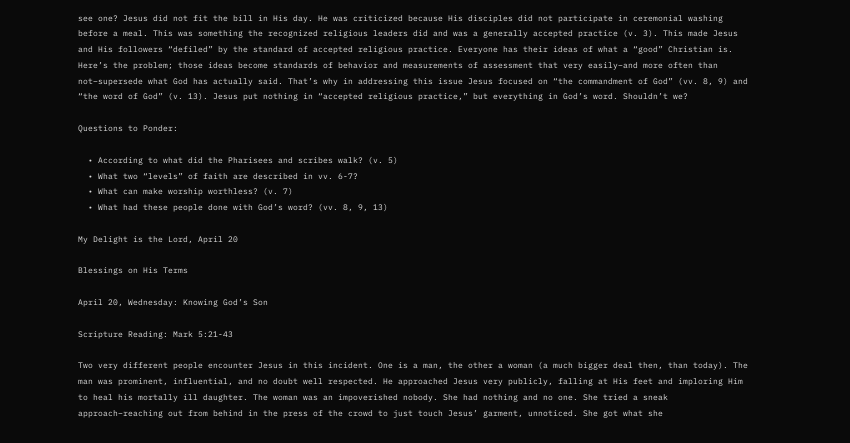see one? Jesus did not fit the bill in His day. He was criticized because His disciples did not participate in ceremonial washing before a meal. This was something the recognized religious leaders did and was a generally accepted practice (v. 3). This made Jesus and His followers “defiled” by the standard of accepted religious practice. Everyone has their ideas of what a “good” Christian is. Here’s the problem; those ideas become standards of behavior and measurements of assessment that very easily–and more often than not–supersede what God has actually said. That’s why in addressing this issue Jesus focused on “the commandment of God” (vv. 8, 9) and “the word of God” (v. 13). Jesus put nothing in “accepted religious practice,” but everything in God’s word. Shouldn’t we?

Questions to Ponder:

  • According to what did the Pharisees and scribes walk? (v. 5)
  • What two “levels” of faith are described in vv. 6-7?
  • What can make worship worthless? (v. 7)
  • What had these people done with God’s word? (vv. 8, 9, 13)

My Delight is the Lord, April 20

Blessings on His Terms

April 20, Wednesday: Knowing God’s Son

Scripture Reading: Mark 5:21-43

Two very different people encounter Jesus in this incident. One is a man, the other a woman (a much bigger deal then, than today). The man was prominent, influential, and no doubt well respected. He approached Jesus very publicly, falling at His feet and imploring Him to heal his mortally ill daughter. The woman was an impoverished nobody. She had nothing and no one. She tried a sneak approach–reaching out from behind in the press of the crowd to just touch Jesus’ garment, unnoticed. She got what she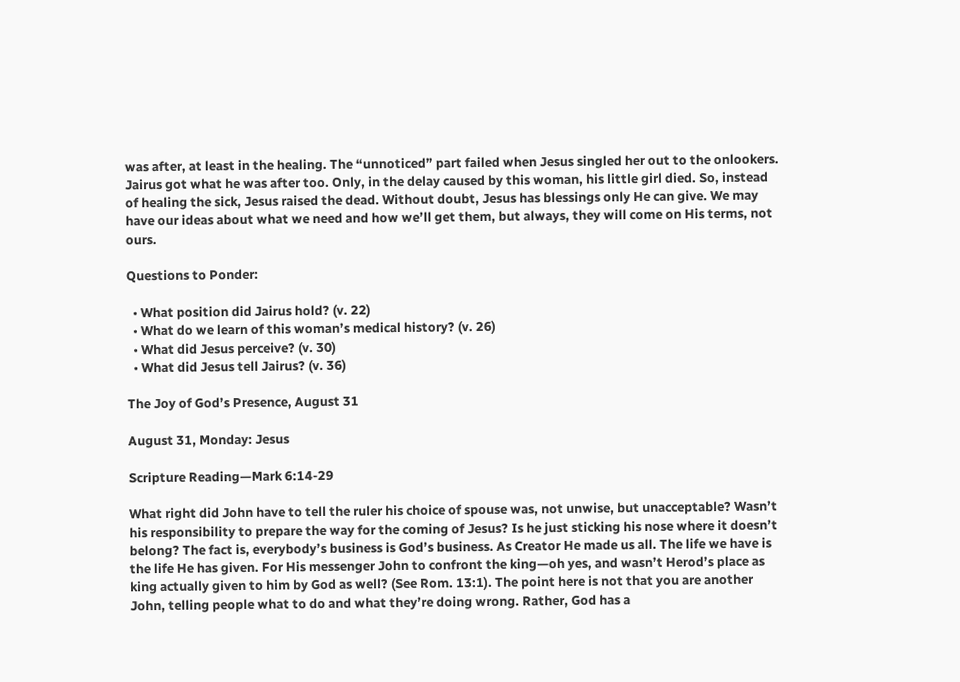was after, at least in the healing. The “unnoticed” part failed when Jesus singled her out to the onlookers. Jairus got what he was after too. Only, in the delay caused by this woman, his little girl died. So, instead of healing the sick, Jesus raised the dead. Without doubt, Jesus has blessings only He can give. We may have our ideas about what we need and how we’ll get them, but always, they will come on His terms, not ours.

Questions to Ponder:

  • What position did Jairus hold? (v. 22)
  • What do we learn of this woman’s medical history? (v. 26)
  • What did Jesus perceive? (v. 30)
  • What did Jesus tell Jairus? (v. 36)

The Joy of God’s Presence, August 31

August 31, Monday: Jesus

Scripture Reading—Mark 6:14-29

What right did John have to tell the ruler his choice of spouse was, not unwise, but unacceptable? Wasn’t his responsibility to prepare the way for the coming of Jesus? Is he just sticking his nose where it doesn’t belong? The fact is, everybody’s business is God’s business. As Creator He made us all. The life we have is the life He has given. For His messenger John to confront the king—oh yes, and wasn’t Herod’s place as king actually given to him by God as well? (See Rom. 13:1). The point here is not that you are another John, telling people what to do and what they’re doing wrong. Rather, God has a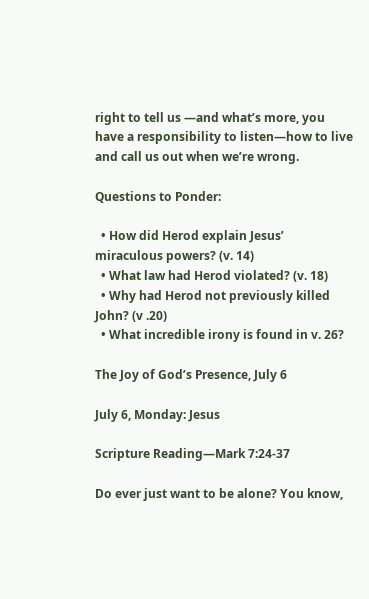right to tell us —and what’s more, you have a responsibility to listen—how to live and call us out when we’re wrong.

Questions to Ponder:

  • How did Herod explain Jesus’ miraculous powers? (v. 14)
  • What law had Herod violated? (v. 18)
  • Why had Herod not previously killed John? (v .20)
  • What incredible irony is found in v. 26?

The Joy of God’s Presence, July 6

July 6, Monday: Jesus

Scripture Reading—Mark 7:24-37

Do ever just want to be alone? You know,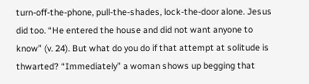turn-off-the-phone, pull-the-shades, lock-the-door alone. Jesus did too. “He entered the house and did not want anyone to know” (v. 24). But what do you do if that attempt at solitude is thwarted? “Immediately” a woman shows up begging that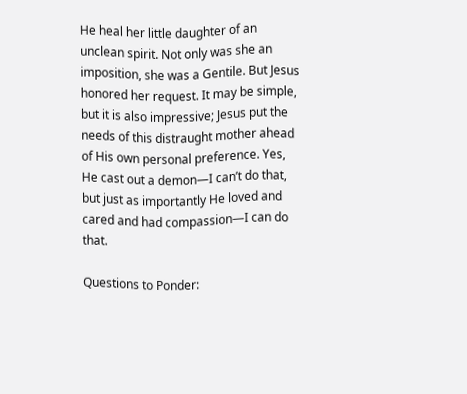He heal her little daughter of an unclean spirit. Not only was she an imposition, she was a Gentile. But Jesus honored her request. It may be simple, but it is also impressive; Jesus put the needs of this distraught mother ahead of His own personal preference. Yes, He cast out a demon—I can’t do that, but just as importantly He loved and cared and had compassion—I can do that.

Questions to Ponder: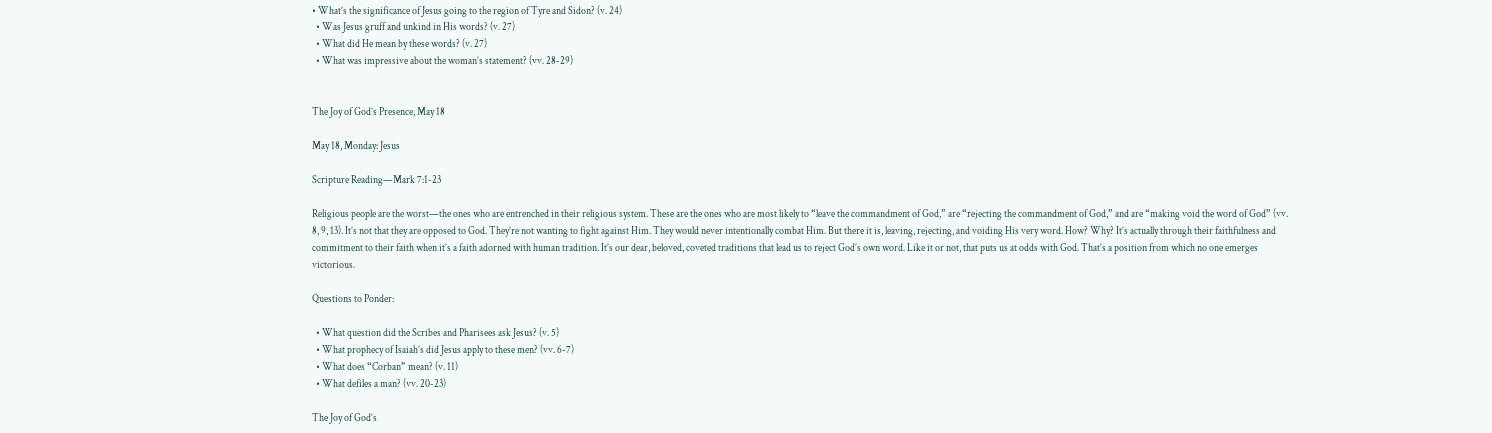• What’s the significance of Jesus going to the region of Tyre and Sidon? (v. 24)
  • Was Jesus gruff and unkind in His words? (v. 27)
  • What did He mean by these words? (v. 27)
  • What was impressive about the woman’s statement? (vv. 28-29)


The Joy of God’s Presence, May 18

May 18, Monday: Jesus

Scripture Reading—Mark 7:1-23

Religious people are the worst—the ones who are entrenched in their religious system. These are the ones who are most likely to “leave the commandment of God,” are “rejecting the commandment of God,” and are “making void the word of God” (vv. 8, 9, 13). It’s not that they are opposed to God. They’re not wanting to fight against Him. They would never intentionally combat Him. But there it is, leaving, rejecting, and voiding His very word. How? Why? It’s actually through their faithfulness and commitment to their faith when it’s a faith adorned with human tradition. It’s our dear, beloved, coveted traditions that lead us to reject God’s own word. Like it or not, that puts us at odds with God. That’s a position from which no one emerges victorious.

Questions to Ponder:

  • What question did the Scribes and Pharisees ask Jesus? (v. 5)
  • What prophecy of Isaiah’s did Jesus apply to these men? (vv. 6-7)
  • What does “Corban” mean? (v. 11)
  • What defiles a man? (vv. 20-23)

The Joy of God’s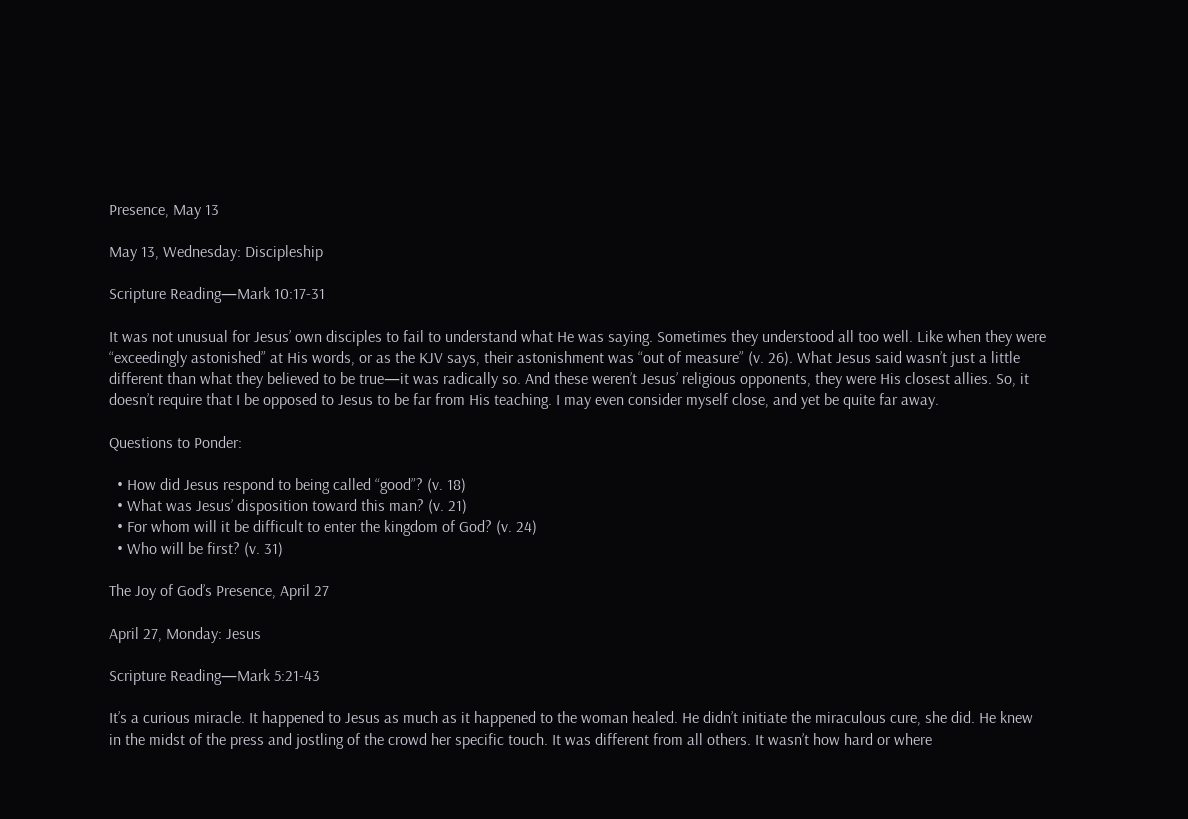Presence, May 13

May 13, Wednesday: Discipleship

Scripture Reading—Mark 10:17-31

It was not unusual for Jesus’ own disciples to fail to understand what He was saying. Sometimes they understood all too well. Like when they were “exceedingly astonished” at His words, or as the KJV says, their astonishment was “out of measure” (v. 26). What Jesus said wasn’t just a little different than what they believed to be true—it was radically so. And these weren’t Jesus’ religious opponents, they were His closest allies. So, it doesn’t require that I be opposed to Jesus to be far from His teaching. I may even consider myself close, and yet be quite far away.

Questions to Ponder:

  • How did Jesus respond to being called “good”? (v. 18)
  • What was Jesus’ disposition toward this man? (v. 21)
  • For whom will it be difficult to enter the kingdom of God? (v. 24)
  • Who will be first? (v. 31)

The Joy of God’s Presence, April 27

April 27, Monday: Jesus

Scripture Reading—Mark 5:21-43

It’s a curious miracle. It happened to Jesus as much as it happened to the woman healed. He didn’t initiate the miraculous cure, she did. He knew in the midst of the press and jostling of the crowd her specific touch. It was different from all others. It wasn’t how hard or where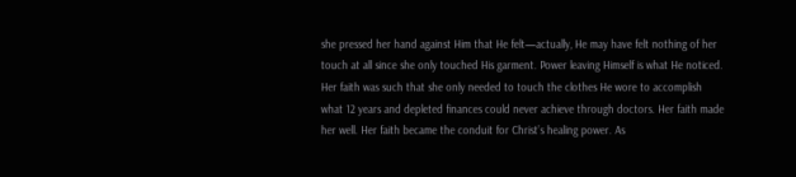she pressed her hand against Him that He felt—actually, He may have felt nothing of her touch at all since she only touched His garment. Power leaving Himself is what He noticed. Her faith was such that she only needed to touch the clothes He wore to accomplish what 12 years and depleted finances could never achieve through doctors. Her faith made her well. Her faith became the conduit for Christ’s healing power. As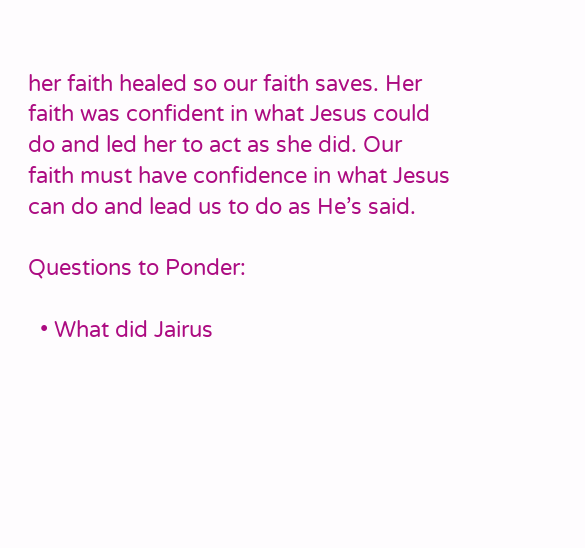her faith healed so our faith saves. Her faith was confident in what Jesus could do and led her to act as she did. Our faith must have confidence in what Jesus can do and lead us to do as He’s said.

Questions to Ponder:

  • What did Jairus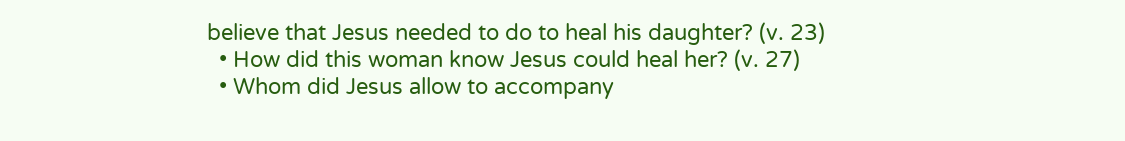believe that Jesus needed to do to heal his daughter? (v. 23)
  • How did this woman know Jesus could heal her? (v. 27)
  • Whom did Jesus allow to accompany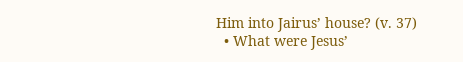Him into Jairus’ house? (v. 37)
  • What were Jesus’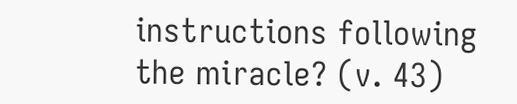instructions following the miracle? (v. 43)